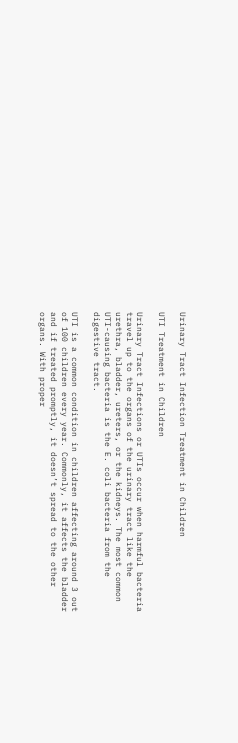Urinary Tract Infection Treatment in Children

UTI Treatment in Children

Urinary Tract Infections or UTIs occur when harmful bacteria travel up to the organs of the urinary tract like the urethra, bladder, ureters, or the kidneys. The most common UTI-causing bacteria is the E. coli bacteria from the digestive tract.

UTI is a common condition in children affecting around 3 out of 100 children every year. Commonly, it affects the bladder and if treated promptly, it doesn’t spread to the other organs. With proper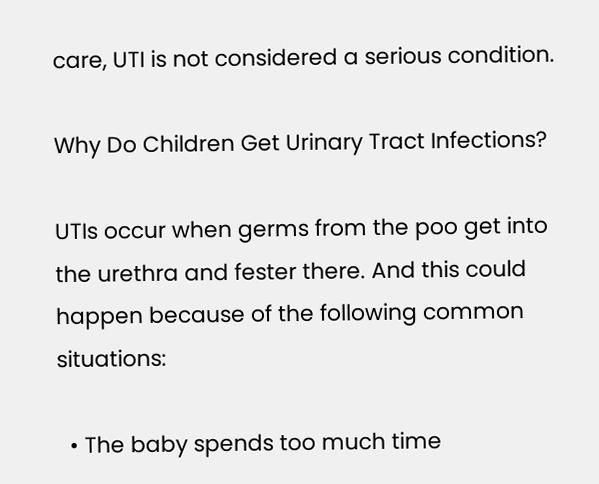care, UTI is not considered a serious condition.

Why Do Children Get Urinary Tract Infections?

UTIs occur when germs from the poo get into the urethra and fester there. And this could happen because of the following common situations:

  • The baby spends too much time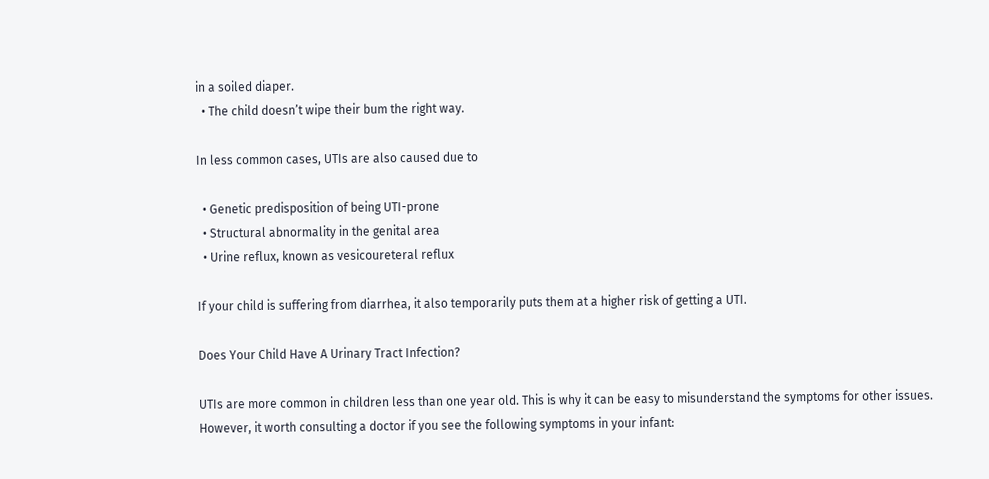in a soiled diaper.
  • The child doesn’t wipe their bum the right way.

In less common cases, UTIs are also caused due to

  • Genetic predisposition of being UTI-prone
  • Structural abnormality in the genital area
  • Urine reflux, known as vesicoureteral reflux

If your child is suffering from diarrhea, it also temporarily puts them at a higher risk of getting a UTI.

Does Your Child Have A Urinary Tract Infection?

UTIs are more common in children less than one year old. This is why it can be easy to misunderstand the symptoms for other issues. However, it worth consulting a doctor if you see the following symptoms in your infant: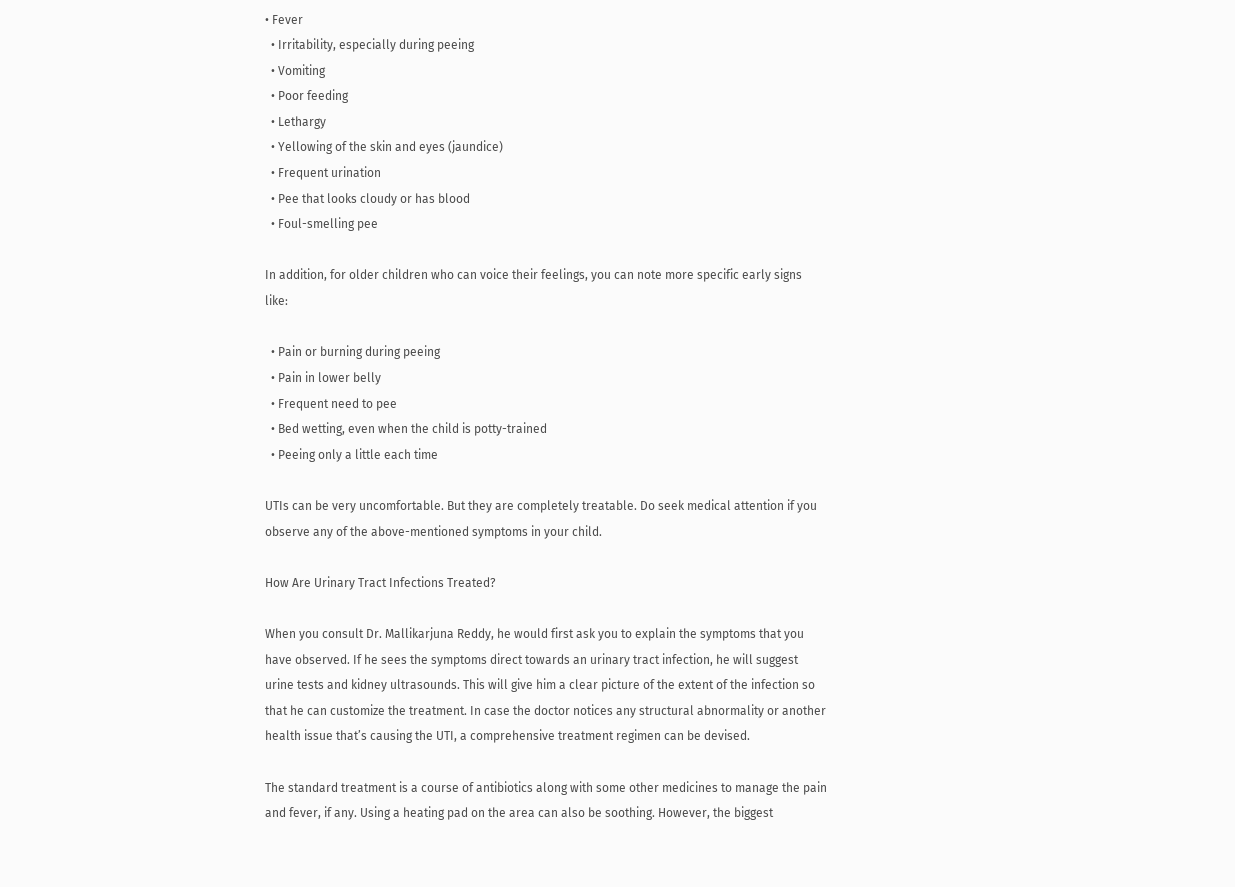• Fever
  • Irritability, especially during peeing
  • Vomiting
  • Poor feeding
  • Lethargy
  • Yellowing of the skin and eyes (jaundice)
  • Frequent urination
  • Pee that looks cloudy or has blood
  • Foul-smelling pee

In addition, for older children who can voice their feelings, you can note more specific early signs like:

  • Pain or burning during peeing
  • Pain in lower belly
  • Frequent need to pee
  • Bed wetting, even when the child is potty-trained
  • Peeing only a little each time

UTIs can be very uncomfortable. But they are completely treatable. Do seek medical attention if you observe any of the above-mentioned symptoms in your child.

How Are Urinary Tract Infections Treated?

When you consult Dr. Mallikarjuna Reddy, he would first ask you to explain the symptoms that you have observed. If he sees the symptoms direct towards an urinary tract infection, he will suggest urine tests and kidney ultrasounds. This will give him a clear picture of the extent of the infection so that he can customize the treatment. In case the doctor notices any structural abnormality or another health issue that’s causing the UTI, a comprehensive treatment regimen can be devised.

The standard treatment is a course of antibiotics along with some other medicines to manage the pain and fever, if any. Using a heating pad on the area can also be soothing. However, the biggest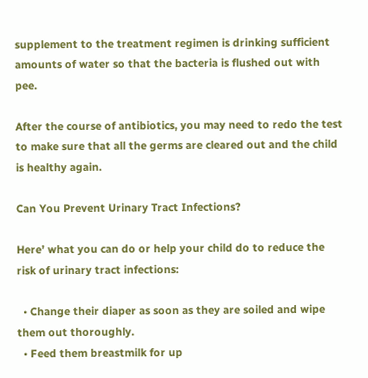supplement to the treatment regimen is drinking sufficient amounts of water so that the bacteria is flushed out with pee.

After the course of antibiotics, you may need to redo the test to make sure that all the germs are cleared out and the child is healthy again.

Can You Prevent Urinary Tract Infections?

Here’ what you can do or help your child do to reduce the risk of urinary tract infections:

  • Change their diaper as soon as they are soiled and wipe them out thoroughly.
  • Feed them breastmilk for up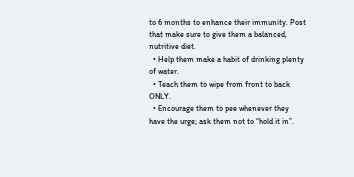to 6 months to enhance their immunity. Post that make sure to give them a balanced, nutritive diet.
  • Help them make a habit of drinking plenty of water.
  • Teach them to wipe from front to back ONLY.
  • Encourage them to pee whenever they have the urge; ask them not to “hold it in”.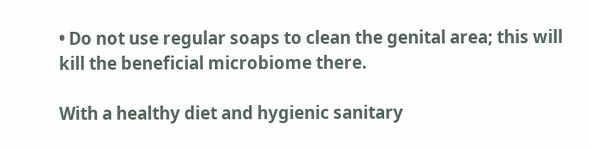• Do not use regular soaps to clean the genital area; this will kill the beneficial microbiome there.

With a healthy diet and hygienic sanitary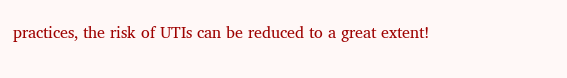practices, the risk of UTIs can be reduced to a great extent!